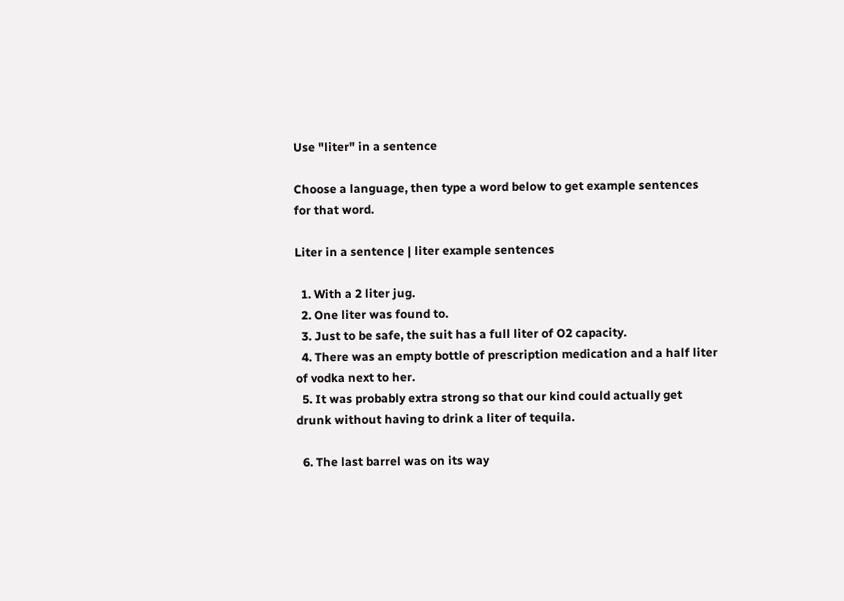Use "liter" in a sentence

Choose a language, then type a word below to get example sentences for that word.

Liter in a sentence | liter example sentences

  1. With a 2 liter jug.
  2. One liter was found to.
  3. Just to be safe, the suit has a full liter of O2 capacity.
  4. There was an empty bottle of prescription medication and a half liter of vodka next to her.
  5. It was probably extra strong so that our kind could actually get drunk without having to drink a liter of tequila.

  6. The last barrel was on its way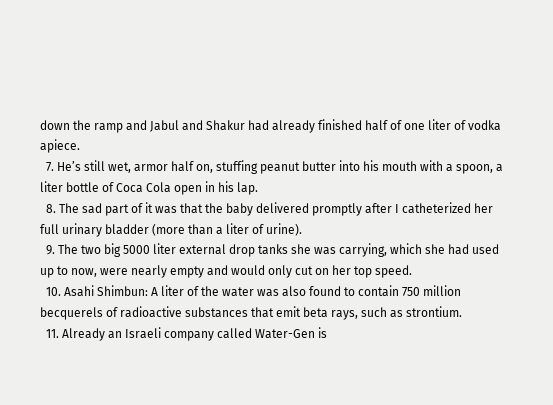down the ramp and Jabul and Shakur had already finished half of one liter of vodka apiece.
  7. He’s still wet, armor half on, stuffing peanut butter into his mouth with a spoon, a liter bottle of Coca Cola open in his lap.
  8. The sad part of it was that the baby delivered promptly after I catheterized her full urinary bladder (more than a liter of urine).
  9. The two big 5000 liter external drop tanks she was carrying, which she had used up to now, were nearly empty and would only cut on her top speed.
  10. Asahi Shimbun: A liter of the water was also found to contain 750 million becquerels of radioactive substances that emit beta rays, such as strontium.
  11. Already an Israeli company called Water-Gen is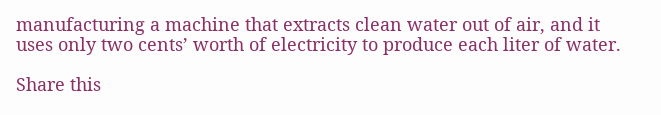manufacturing a machine that extracts clean water out of air, and it uses only two cents’ worth of electricity to produce each liter of water.

Share this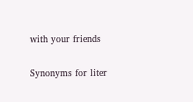with your friends

Synonyms for liter